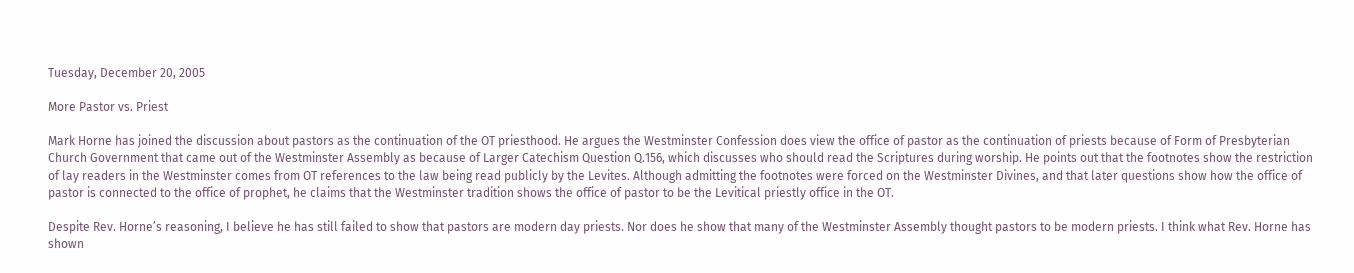Tuesday, December 20, 2005

More Pastor vs. Priest

Mark Horne has joined the discussion about pastors as the continuation of the OT priesthood. He argues the Westminster Confession does view the office of pastor as the continuation of priests because of Form of Presbyterian Church Government that came out of the Westminster Assembly as because of Larger Catechism Question Q.156, which discusses who should read the Scriptures during worship. He points out that the footnotes show the restriction of lay readers in the Westminster comes from OT references to the law being read publicly by the Levites. Although admitting the footnotes were forced on the Westminster Divines, and that later questions show how the office of pastor is connected to the office of prophet, he claims that the Westminster tradition shows the office of pastor to be the Levitical priestly office in the OT.

Despite Rev. Horne’s reasoning, I believe he has still failed to show that pastors are modern day priests. Nor does he show that many of the Westminster Assembly thought pastors to be modern priests. I think what Rev. Horne has shown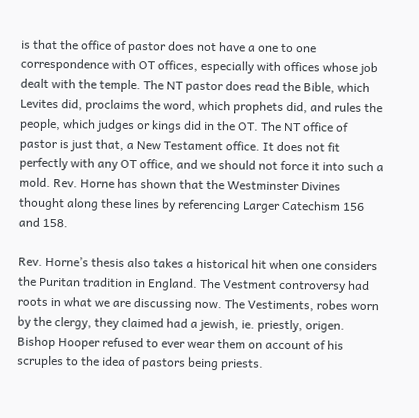is that the office of pastor does not have a one to one correspondence with OT offices, especially with offices whose job dealt with the temple. The NT pastor does read the Bible, which Levites did, proclaims the word, which prophets did, and rules the people, which judges or kings did in the OT. The NT office of pastor is just that, a New Testament office. It does not fit perfectly with any OT office, and we should not force it into such a mold. Rev. Horne has shown that the Westminster Divines thought along these lines by referencing Larger Catechism 156 and 158.

Rev. Horne’s thesis also takes a historical hit when one considers the Puritan tradition in England. The Vestment controversy had roots in what we are discussing now. The Vestiments, robes worn by the clergy, they claimed had a jewish, ie. priestly, origen. Bishop Hooper refused to ever wear them on account of his scruples to the idea of pastors being priests.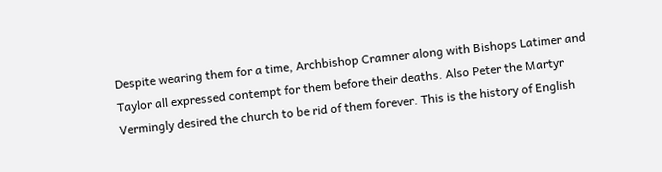Despite wearing them for a time, Archbishop Cramner along with Bishops Latimer and Taylor all expressed contempt for them before their deaths. Also Peter the Martyr Vermingly desired the church to be rid of them forever. This is the history of English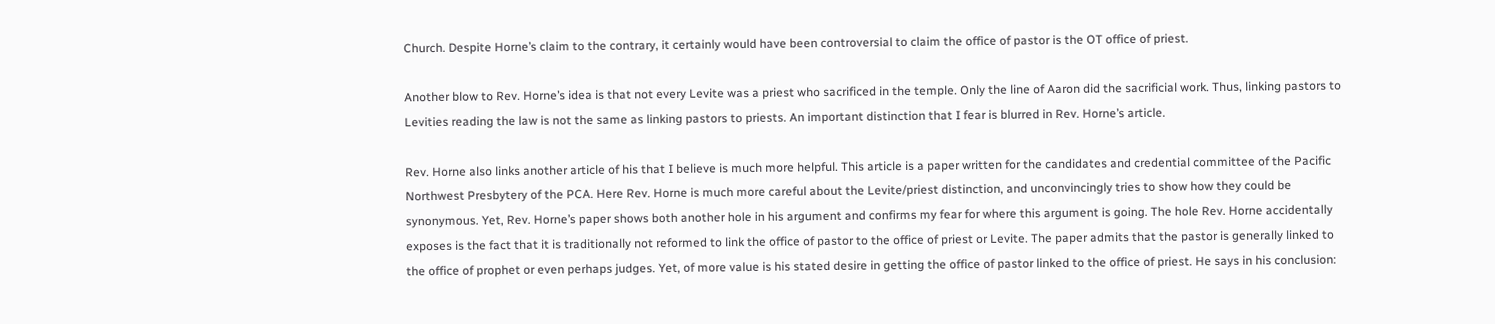Church. Despite Horne’s claim to the contrary, it certainly would have been controversial to claim the office of pastor is the OT office of priest.

Another blow to Rev. Horne’s idea is that not every Levite was a priest who sacrificed in the temple. Only the line of Aaron did the sacrificial work. Thus, linking pastors to Levities reading the law is not the same as linking pastors to priests. An important distinction that I fear is blurred in Rev. Horne’s article.

Rev. Horne also links another article of his that I believe is much more helpful. This article is a paper written for the candidates and credential committee of the Pacific Northwest Presbytery of the PCA. Here Rev. Horne is much more careful about the Levite/priest distinction, and unconvincingly tries to show how they could be synonymous. Yet, Rev. Horne’s paper shows both another hole in his argument and confirms my fear for where this argument is going. The hole Rev. Horne accidentally exposes is the fact that it is traditionally not reformed to link the office of pastor to the office of priest or Levite. The paper admits that the pastor is generally linked to the office of prophet or even perhaps judges. Yet, of more value is his stated desire in getting the office of pastor linked to the office of priest. He says in his conclusion: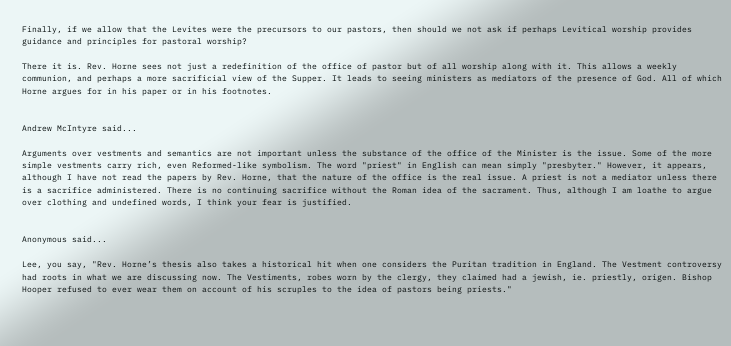Finally, if we allow that the Levites were the precursors to our pastors, then should we not ask if perhaps Levitical worship provides guidance and principles for pastoral worship?

There it is. Rev. Horne sees not just a redefinition of the office of pastor but of all worship along with it. This allows a weekly communion, and perhaps a more sacrificial view of the Supper. It leads to seeing ministers as mediators of the presence of God. All of which Horne argues for in his paper or in his footnotes.


Andrew McIntyre said...

Arguments over vestments and semantics are not important unless the substance of the office of the Minister is the issue. Some of the more simple vestments carry rich, even Reformed-like symbolism. The word "priest" in English can mean simply "presbyter." However, it appears, although I have not read the papers by Rev. Horne, that the nature of the office is the real issue. A priest is not a mediator unless there is a sacrifice administered. There is no continuing sacrifice without the Roman idea of the sacrament. Thus, although I am loathe to argue over clothing and undefined words, I think your fear is justified.


Anonymous said...

Lee, you say, "Rev. Horne’s thesis also takes a historical hit when one considers the Puritan tradition in England. The Vestment controversy had roots in what we are discussing now. The Vestiments, robes worn by the clergy, they claimed had a jewish, ie. priestly, origen. Bishop Hooper refused to ever wear them on account of his scruples to the idea of pastors being priests."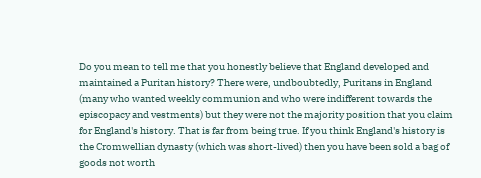Do you mean to tell me that you honestly believe that England developed and maintained a Puritan history? There were, undboubtedly, Puritans in England (many who wanted weekly communion and who were indifferent towards the episcopacy and vestments) but they were not the majority position that you claim for England's history. That is far from being true. If you think England's history is the Cromwellian dynasty (which was short-lived) then you have been sold a bag of goods not worth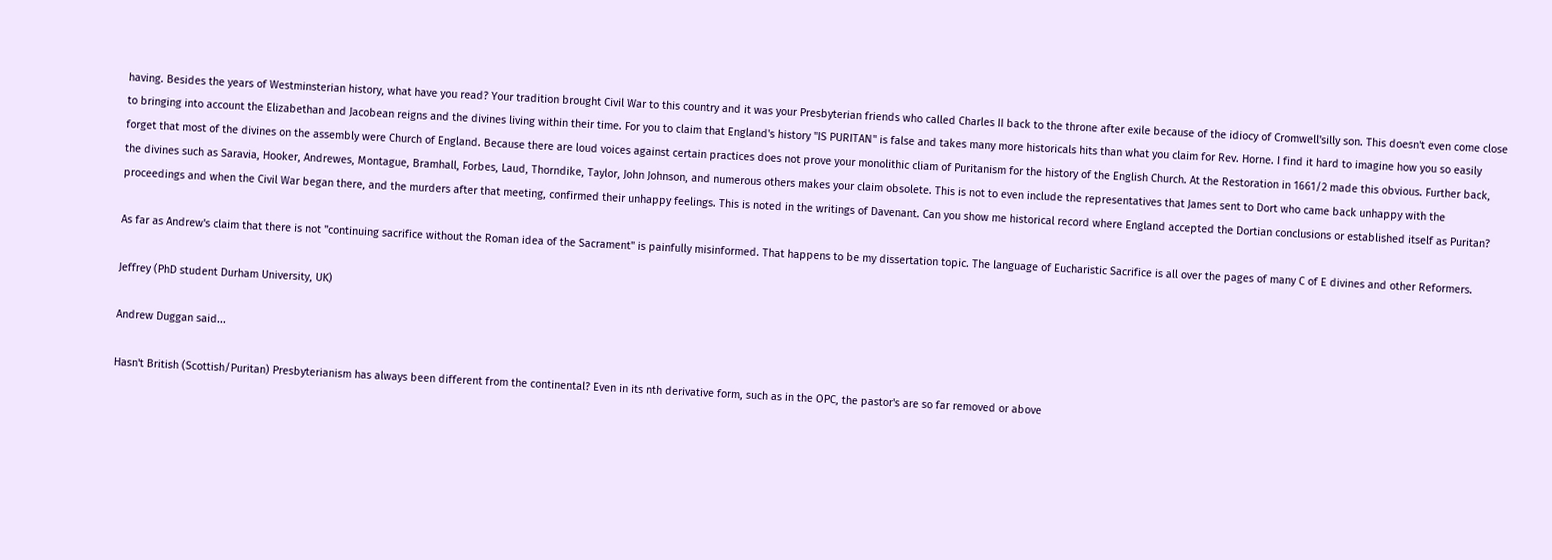having. Besides the years of Westminsterian history, what have you read? Your tradition brought Civil War to this country and it was your Presbyterian friends who called Charles II back to the throne after exile because of the idiocy of Cromwell'silly son. This doesn't even come close to bringing into account the Elizabethan and Jacobean reigns and the divines living within their time. For you to claim that England's history "IS PURITAN" is false and takes many more historicals hits than what you claim for Rev. Horne. I find it hard to imagine how you so easily forget that most of the divines on the assembly were Church of England. Because there are loud voices against certain practices does not prove your monolithic cliam of Puritanism for the history of the English Church. At the Restoration in 1661/2 made this obvious. Further back, the divines such as Saravia, Hooker, Andrewes, Montague, Bramhall, Forbes, Laud, Thorndike, Taylor, John Johnson, and numerous others makes your claim obsolete. This is not to even include the representatives that James sent to Dort who came back unhappy with the proceedings and when the Civil War began there, and the murders after that meeting, confirmed their unhappy feelings. This is noted in the writings of Davenant. Can you show me historical record where England accepted the Dortian conclusions or established itself as Puritan?

As far as Andrew's claim that there is not "continuing sacrifice without the Roman idea of the Sacrament" is painfully misinformed. That happens to be my dissertation topic. The language of Eucharistic Sacrifice is all over the pages of many C of E divines and other Reformers.

Jeffrey (PhD student Durham University, UK)

Andrew Duggan said...

Hasn't British (Scottish/Puritan) Presbyterianism has always been different from the continental? Even in its nth derivative form, such as in the OPC, the pastor's are so far removed or above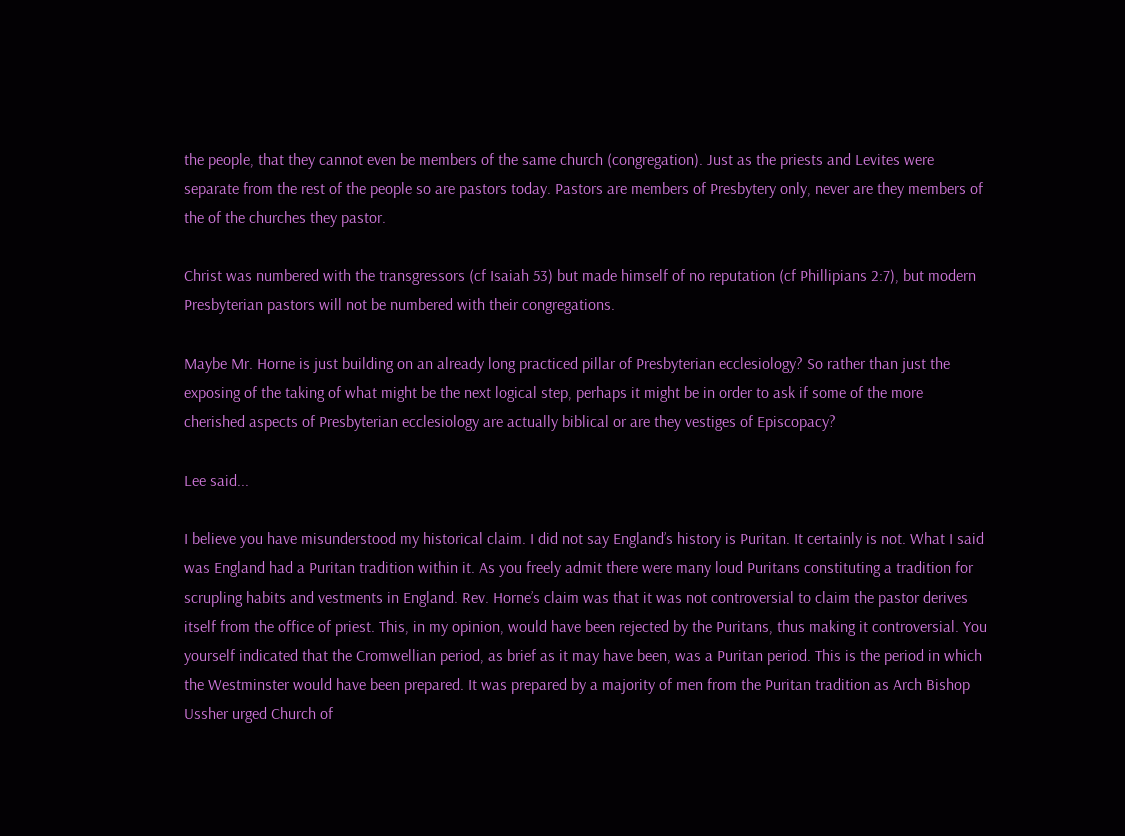the people, that they cannot even be members of the same church (congregation). Just as the priests and Levites were separate from the rest of the people so are pastors today. Pastors are members of Presbytery only, never are they members of the of the churches they pastor.

Christ was numbered with the transgressors (cf Isaiah 53) but made himself of no reputation (cf Phillipians 2:7), but modern Presbyterian pastors will not be numbered with their congregations.

Maybe Mr. Horne is just building on an already long practiced pillar of Presbyterian ecclesiology? So rather than just the exposing of the taking of what might be the next logical step, perhaps it might be in order to ask if some of the more cherished aspects of Presbyterian ecclesiology are actually biblical or are they vestiges of Episcopacy?

Lee said...

I believe you have misunderstood my historical claim. I did not say England’s history is Puritan. It certainly is not. What I said was England had a Puritan tradition within it. As you freely admit there were many loud Puritans constituting a tradition for scrupling habits and vestments in England. Rev. Horne’s claim was that it was not controversial to claim the pastor derives itself from the office of priest. This, in my opinion, would have been rejected by the Puritans, thus making it controversial. You yourself indicated that the Cromwellian period, as brief as it may have been, was a Puritan period. This is the period in which the Westminster would have been prepared. It was prepared by a majority of men from the Puritan tradition as Arch Bishop Ussher urged Church of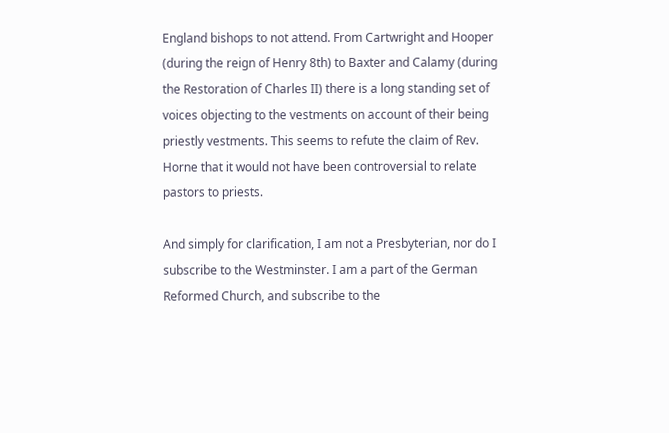England bishops to not attend. From Cartwright and Hooper (during the reign of Henry 8th) to Baxter and Calamy (during the Restoration of Charles II) there is a long standing set of voices objecting to the vestments on account of their being priestly vestments. This seems to refute the claim of Rev. Horne that it would not have been controversial to relate pastors to priests.

And simply for clarification, I am not a Presbyterian, nor do I subscribe to the Westminster. I am a part of the German Reformed Church, and subscribe to the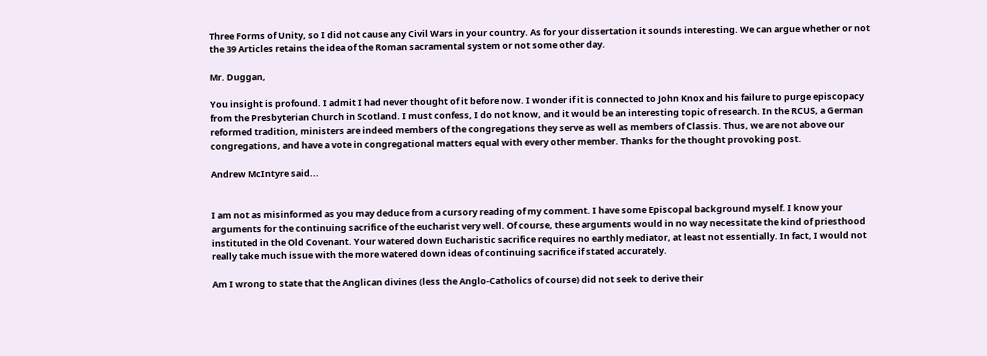Three Forms of Unity, so I did not cause any Civil Wars in your country. As for your dissertation it sounds interesting. We can argue whether or not the 39 Articles retains the idea of the Roman sacramental system or not some other day.

Mr. Duggan,

You insight is profound. I admit I had never thought of it before now. I wonder if it is connected to John Knox and his failure to purge episcopacy from the Presbyterian Church in Scotland. I must confess, I do not know, and it would be an interesting topic of research. In the RCUS, a German reformed tradition, ministers are indeed members of the congregations they serve as well as members of Classis. Thus, we are not above our congregations, and have a vote in congregational matters equal with every other member. Thanks for the thought provoking post.

Andrew McIntyre said...


I am not as misinformed as you may deduce from a cursory reading of my comment. I have some Episcopal background myself. I know your arguments for the continuing sacrifice of the eucharist very well. Of course, these arguments would in no way necessitate the kind of priesthood instituted in the Old Covenant. Your watered down Eucharistic sacrifice requires no earthly mediator, at least not essentially. In fact, I would not really take much issue with the more watered down ideas of continuing sacrifice if stated accurately.

Am I wrong to state that the Anglican divines (less the Anglo-Catholics of course) did not seek to derive their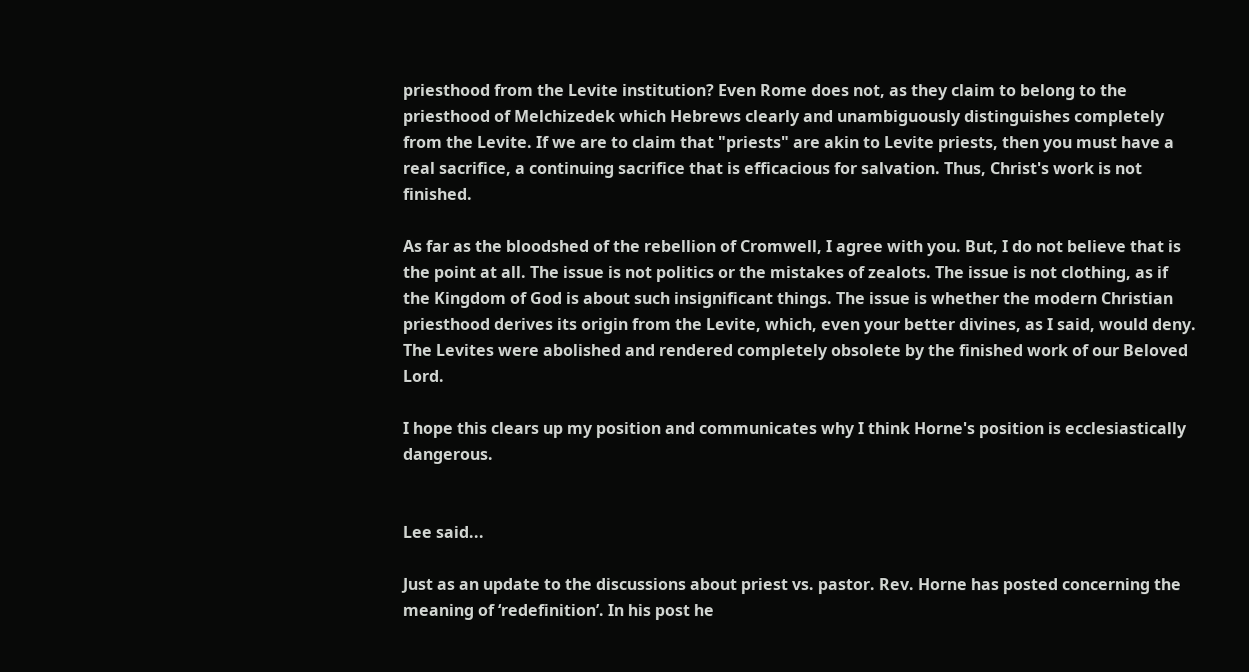priesthood from the Levite institution? Even Rome does not, as they claim to belong to the priesthood of Melchizedek which Hebrews clearly and unambiguously distinguishes completely from the Levite. If we are to claim that "priests" are akin to Levite priests, then you must have a real sacrifice, a continuing sacrifice that is efficacious for salvation. Thus, Christ's work is not finished.

As far as the bloodshed of the rebellion of Cromwell, I agree with you. But, I do not believe that is the point at all. The issue is not politics or the mistakes of zealots. The issue is not clothing, as if the Kingdom of God is about such insignificant things. The issue is whether the modern Christian priesthood derives its origin from the Levite, which, even your better divines, as I said, would deny. The Levites were abolished and rendered completely obsolete by the finished work of our Beloved Lord.

I hope this clears up my position and communicates why I think Horne's position is ecclesiastically dangerous.


Lee said...

Just as an update to the discussions about priest vs. pastor. Rev. Horne has posted concerning the meaning of ‘redefinition’. In his post he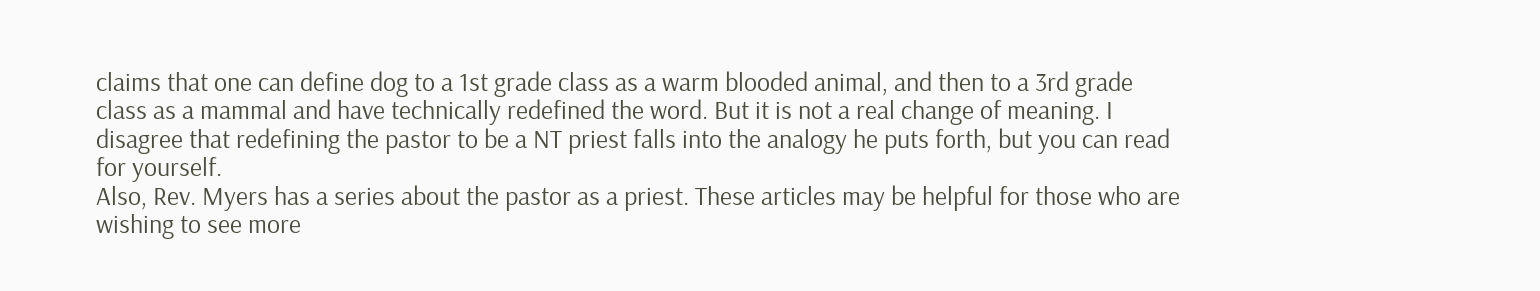claims that one can define dog to a 1st grade class as a warm blooded animal, and then to a 3rd grade class as a mammal and have technically redefined the word. But it is not a real change of meaning. I disagree that redefining the pastor to be a NT priest falls into the analogy he puts forth, but you can read for yourself.
Also, Rev. Myers has a series about the pastor as a priest. These articles may be helpful for those who are wishing to see more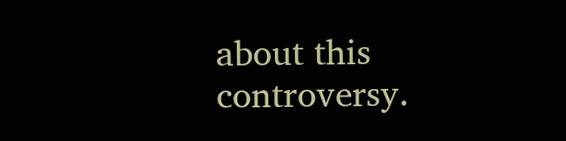about this controversy.